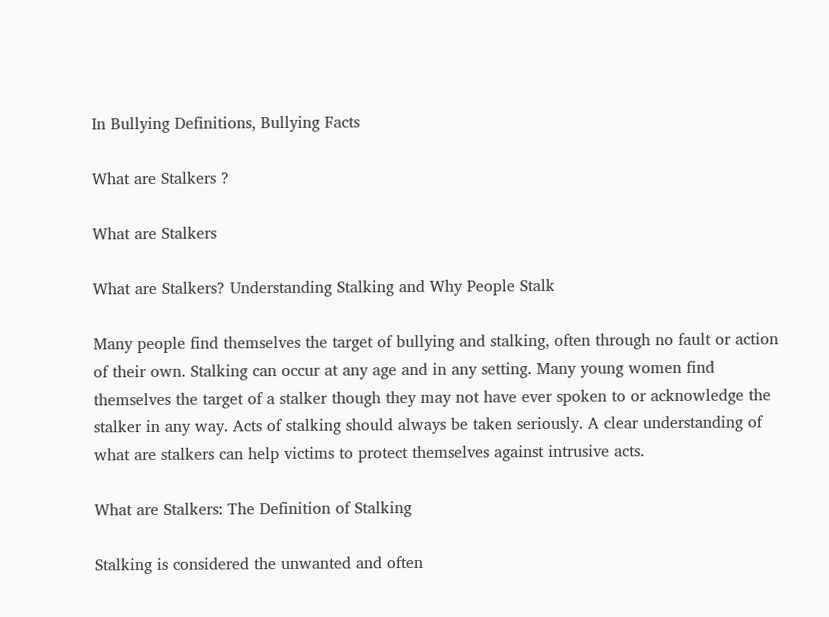In Bullying Definitions, Bullying Facts

What are Stalkers ?

What are Stalkers

What are Stalkers? Understanding Stalking and Why People Stalk

Many people find themselves the target of bullying and stalking, often through no fault or action of their own. Stalking can occur at any age and in any setting. Many young women find themselves the target of a stalker though they may not have ever spoken to or acknowledge the stalker in any way. Acts of stalking should always be taken seriously. A clear understanding of what are stalkers can help victims to protect themselves against intrusive acts.

What are Stalkers: The Definition of Stalking

Stalking is considered the unwanted and often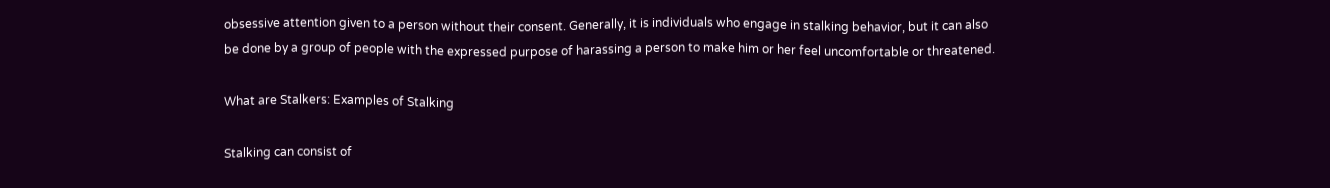obsessive attention given to a person without their consent. Generally, it is individuals who engage in stalking behavior, but it can also be done by a group of people with the expressed purpose of harassing a person to make him or her feel uncomfortable or threatened.

What are Stalkers: Examples of Stalking

Stalking can consist of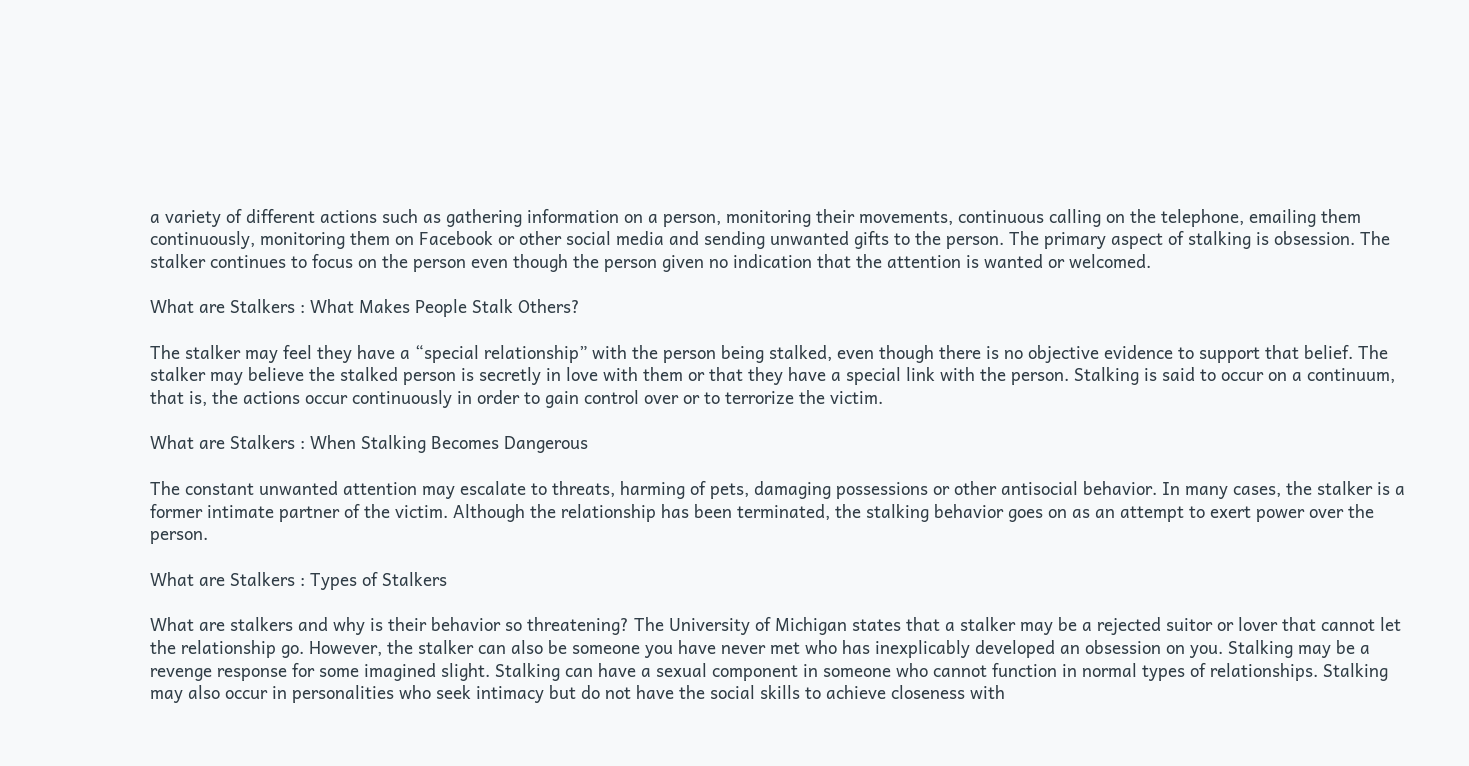a variety of different actions such as gathering information on a person, monitoring their movements, continuous calling on the telephone, emailing them continuously, monitoring them on Facebook or other social media and sending unwanted gifts to the person. The primary aspect of stalking is obsession. The stalker continues to focus on the person even though the person given no indication that the attention is wanted or welcomed.

What are Stalkers : What Makes People Stalk Others?

The stalker may feel they have a “special relationship” with the person being stalked, even though there is no objective evidence to support that belief. The stalker may believe the stalked person is secretly in love with them or that they have a special link with the person. Stalking is said to occur on a continuum, that is, the actions occur continuously in order to gain control over or to terrorize the victim.

What are Stalkers : When Stalking Becomes Dangerous

The constant unwanted attention may escalate to threats, harming of pets, damaging possessions or other antisocial behavior. In many cases, the stalker is a former intimate partner of the victim. Although the relationship has been terminated, the stalking behavior goes on as an attempt to exert power over the person.

What are Stalkers : Types of Stalkers

What are stalkers and why is their behavior so threatening? The University of Michigan states that a stalker may be a rejected suitor or lover that cannot let the relationship go. However, the stalker can also be someone you have never met who has inexplicably developed an obsession on you. Stalking may be a revenge response for some imagined slight. Stalking can have a sexual component in someone who cannot function in normal types of relationships. Stalking may also occur in personalities who seek intimacy but do not have the social skills to achieve closeness with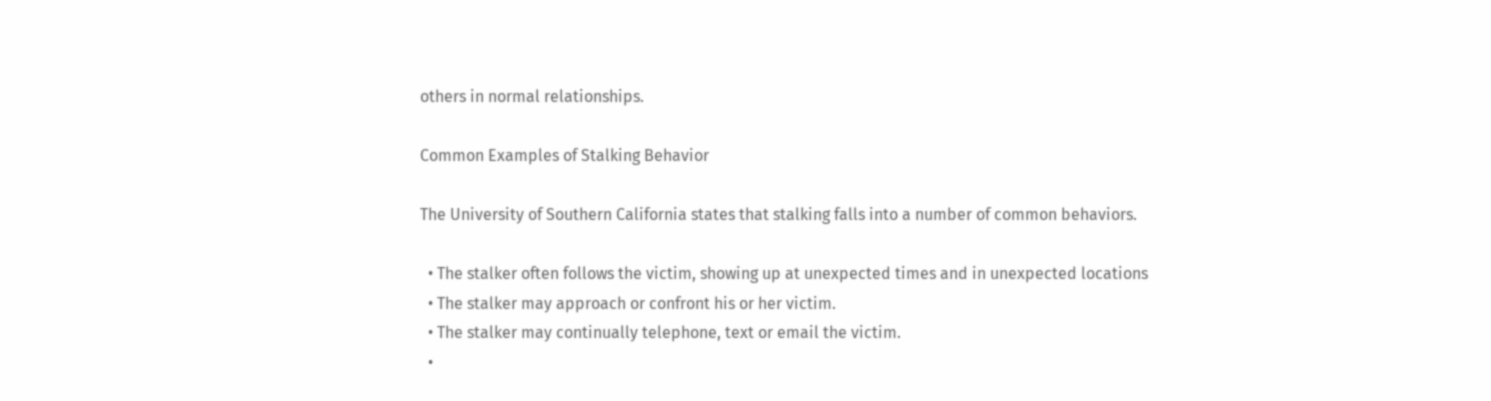others in normal relationships.

Common Examples of Stalking Behavior

The University of Southern California states that stalking falls into a number of common behaviors.

  • The stalker often follows the victim, showing up at unexpected times and in unexpected locations
  • The stalker may approach or confront his or her victim.
  • The stalker may continually telephone, text or email the victim.
  •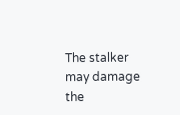The stalker may damage the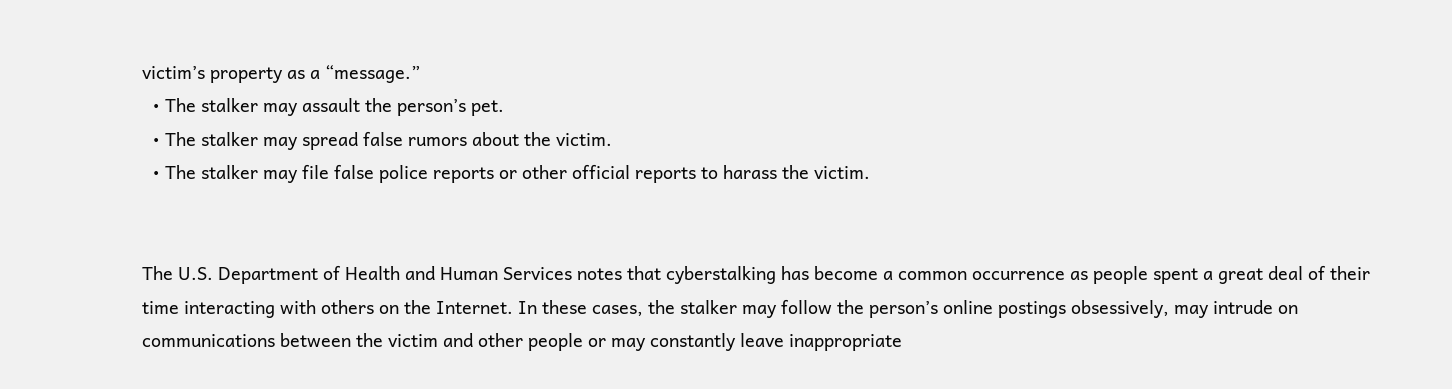victim’s property as a “message.”
  • The stalker may assault the person’s pet.
  • The stalker may spread false rumors about the victim.
  • The stalker may file false police reports or other official reports to harass the victim.


The U.S. Department of Health and Human Services notes that cyberstalking has become a common occurrence as people spent a great deal of their time interacting with others on the Internet. In these cases, the stalker may follow the person’s online postings obsessively, may intrude on communications between the victim and other people or may constantly leave inappropriate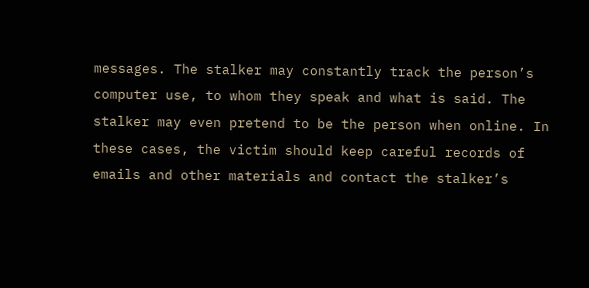messages. The stalker may constantly track the person’s computer use, to whom they speak and what is said. The stalker may even pretend to be the person when online. In these cases, the victim should keep careful records of emails and other materials and contact the stalker’s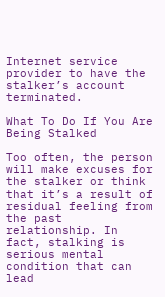Internet service provider to have the stalker’s account terminated.

What To Do If You Are Being Stalked

Too often, the person will make excuses for the stalker or think that it’s a result of residual feeling from the past relationship. In fact, stalking is serious mental condition that can lead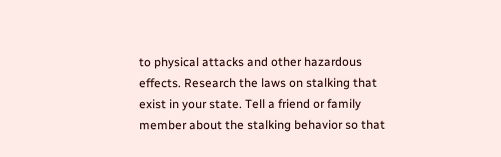to physical attacks and other hazardous effects. Research the laws on stalking that exist in your state. Tell a friend or family member about the stalking behavior so that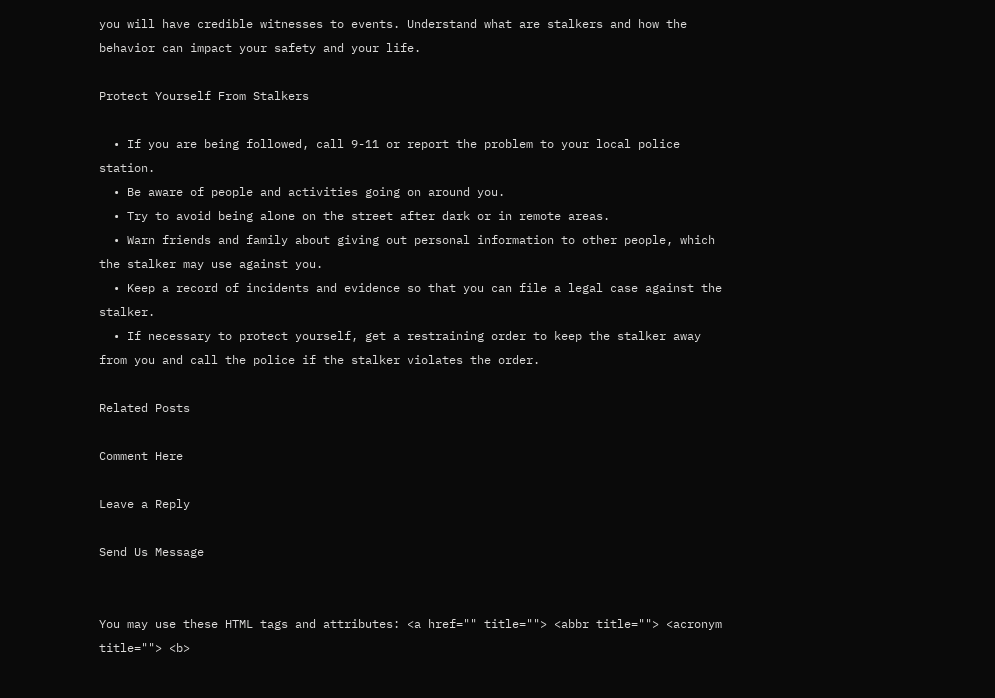you will have credible witnesses to events. Understand what are stalkers and how the behavior can impact your safety and your life.

Protect Yourself From Stalkers

  • If you are being followed, call 9-11 or report the problem to your local police station.
  • Be aware of people and activities going on around you.
  • Try to avoid being alone on the street after dark or in remote areas.
  • Warn friends and family about giving out personal information to other people, which the stalker may use against you.
  • Keep a record of incidents and evidence so that you can file a legal case against the stalker.
  • If necessary to protect yourself, get a restraining order to keep the stalker away from you and call the police if the stalker violates the order.

Related Posts

Comment Here

Leave a Reply

Send Us Message


You may use these HTML tags and attributes: <a href="" title=""> <abbr title=""> <acronym title=""> <b>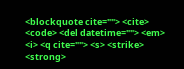<blockquote cite=""> <cite> <code> <del datetime=""> <em> <i> <q cite=""> <s> <strike> <strong>